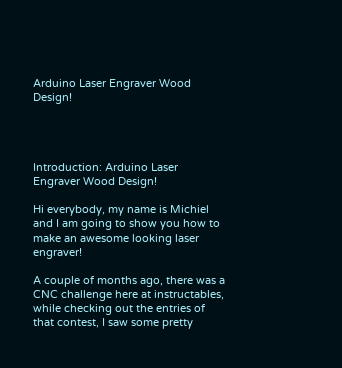Arduino Laser Engraver Wood Design!




Introduction: Arduino Laser Engraver Wood Design!

Hi everybody, my name is Michiel and I am going to show you how to make an awesome looking laser engraver!

A couple of months ago, there was a CNC challenge here at instructables, while checking out the entries of that contest, I saw some pretty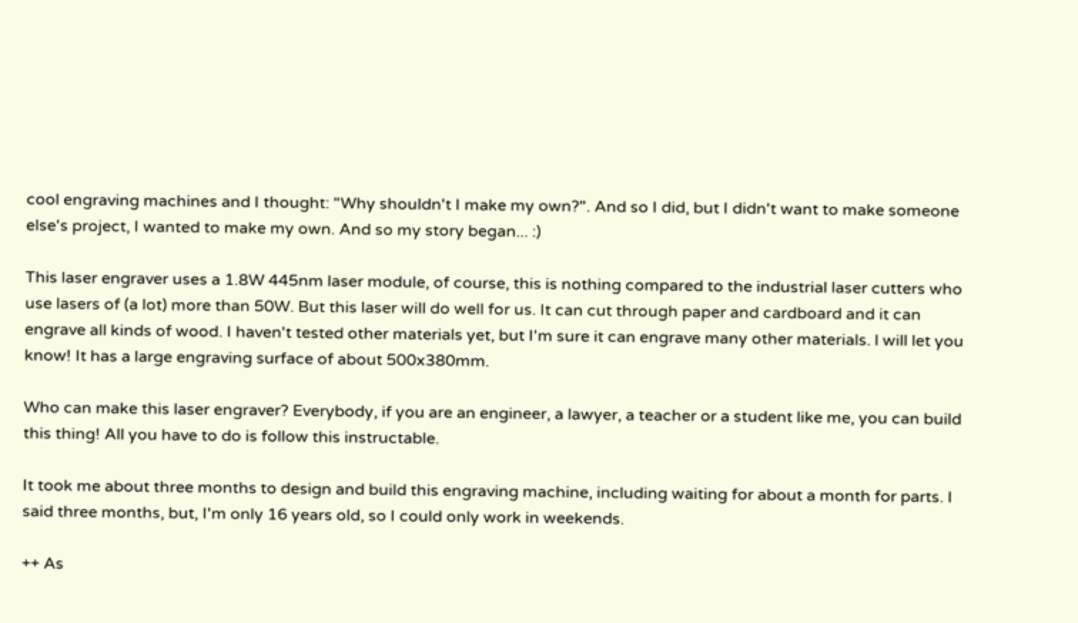cool engraving machines and I thought: "Why shouldn't I make my own?". And so I did, but I didn't want to make someone else's project, I wanted to make my own. And so my story began... :)

This laser engraver uses a 1.8W 445nm laser module, of course, this is nothing compared to the industrial laser cutters who use lasers of (a lot) more than 50W. But this laser will do well for us. It can cut through paper and cardboard and it can engrave all kinds of wood. I haven't tested other materials yet, but I'm sure it can engrave many other materials. l will let you know! It has a large engraving surface of about 500x380mm.

Who can make this laser engraver? Everybody, if you are an engineer, a lawyer, a teacher or a student like me, you can build this thing! All you have to do is follow this instructable.

It took me about three months to design and build this engraving machine, including waiting for about a month for parts. I said three months, but, I'm only 16 years old, so I could only work in weekends.

++ As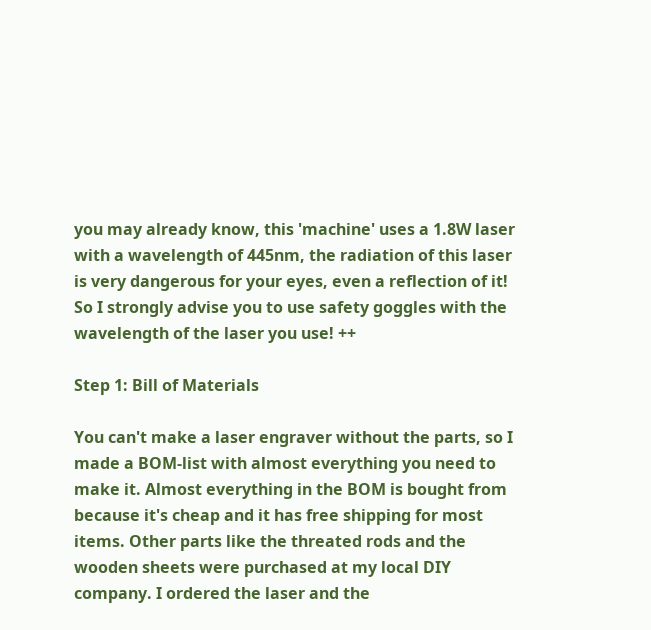you may already know, this 'machine' uses a 1.8W laser with a wavelength of 445nm, the radiation of this laser is very dangerous for your eyes, even a reflection of it! So I strongly advise you to use safety goggles with the wavelength of the laser you use! ++

Step 1: Bill of Materials

You can't make a laser engraver without the parts, so I made a BOM-list with almost everything you need to make it. Almost everything in the BOM is bought from because it's cheap and it has free shipping for most items. Other parts like the threated rods and the wooden sheets were purchased at my local DIY company. I ordered the laser and the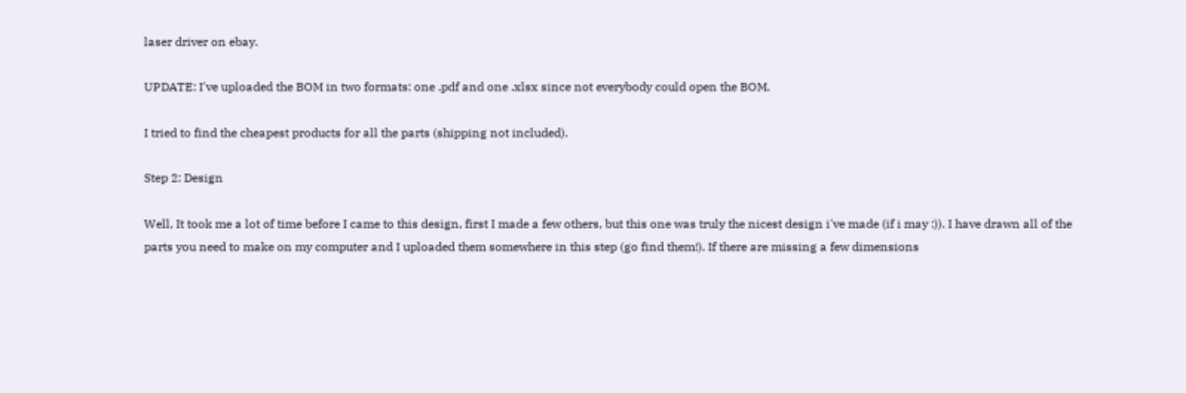laser driver on ebay.

UPDATE: I've uploaded the BOM in two formats: one .pdf and one .xlsx since not everybody could open the BOM.

I tried to find the cheapest products for all the parts (shipping not included).

Step 2: Design

Well, It took me a lot of time before I came to this design, first I made a few others, but this one was truly the nicest design i've made (if i may :)). I have drawn all of the parts you need to make on my computer and I uploaded them somewhere in this step (go find them!). If there are missing a few dimensions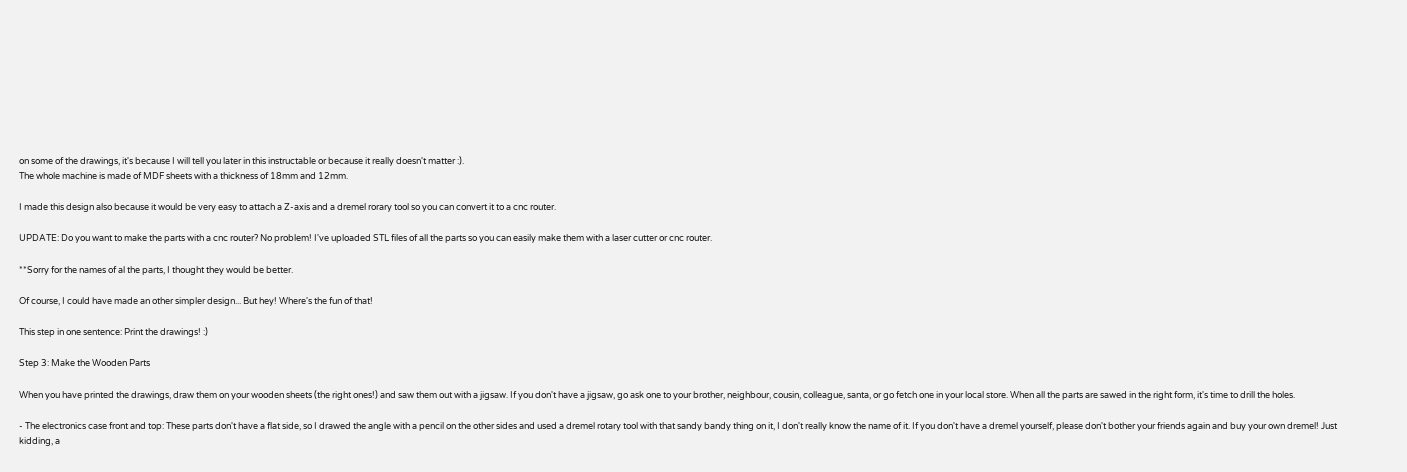on some of the drawings, it's because I will tell you later in this instructable or because it really doesn't matter :).
The whole machine is made of MDF sheets with a thickness of 18mm and 12mm.

I made this design also because it would be very easy to attach a Z-axis and a dremel rorary tool so you can convert it to a cnc router.

UPDATE: Do you want to make the parts with a cnc router? No problem! I've uploaded STL files of all the parts so you can easily make them with a laser cutter or cnc router.

**Sorry for the names of al the parts, I thought they would be better.

Of course, I could have made an other simpler design... But hey! Where's the fun of that!

This step in one sentence: Print the drawings! :)

Step 3: Make the Wooden Parts

When you have printed the drawings, draw them on your wooden sheets (the right ones!) and saw them out with a jigsaw. If you don't have a jigsaw, go ask one to your brother, neighbour, cousin, colleague, santa, or go fetch one in your local store. When all the parts are sawed in the right form, it's time to drill the holes.

- The electronics case front and top: These parts don't have a flat side, so I drawed the angle with a pencil on the other sides and used a dremel rotary tool with that sandy bandy thing on it, I don't really know the name of it. If you don't have a dremel yourself, please don't bother your friends again and buy your own dremel! Just kidding, a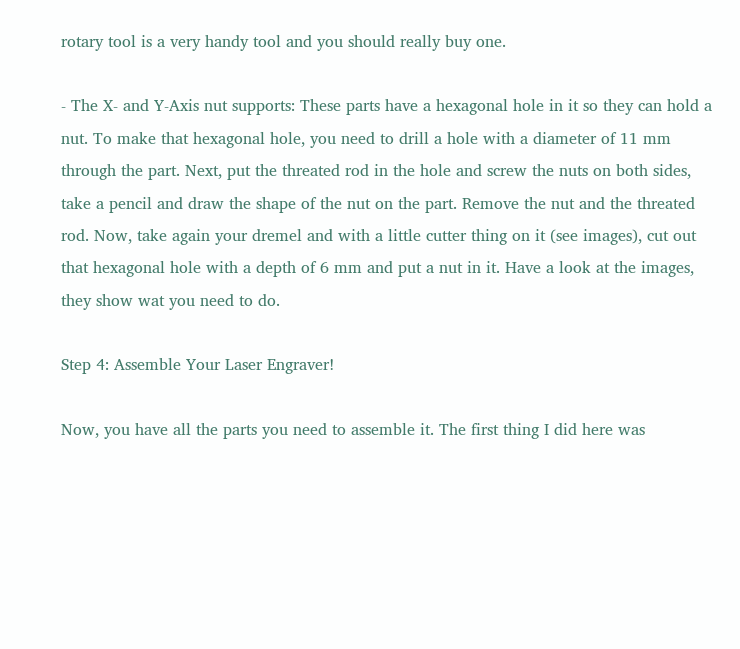rotary tool is a very handy tool and you should really buy one.

- The X- and Y-Axis nut supports: These parts have a hexagonal hole in it so they can hold a nut. To make that hexagonal hole, you need to drill a hole with a diameter of 11 mm through the part. Next, put the threated rod in the hole and screw the nuts on both sides, take a pencil and draw the shape of the nut on the part. Remove the nut and the threated rod. Now, take again your dremel and with a little cutter thing on it (see images), cut out that hexagonal hole with a depth of 6 mm and put a nut in it. Have a look at the images, they show wat you need to do.

Step 4: Assemble Your Laser Engraver!

Now, you have all the parts you need to assemble it. The first thing I did here was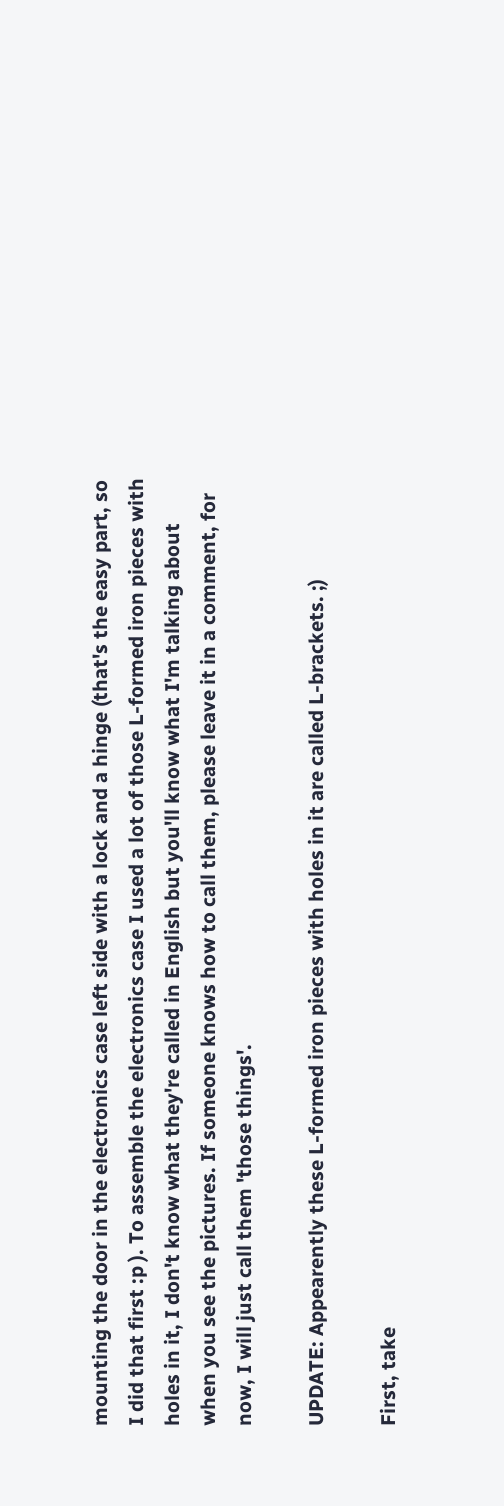mounting the door in the electronics case left side with a lock and a hinge (that's the easy part, so I did that first :p ). To assemble the electronics case I used a lot of those L-formed iron pieces with holes in it, I don't know what they're called in English but you'll know what I'm talking about when you see the pictures. If someone knows how to call them, please leave it in a comment, for now, I will just call them 'those things'.

UPDATE: Appearently these L-formed iron pieces with holes in it are called L-brackets. ;)

First, take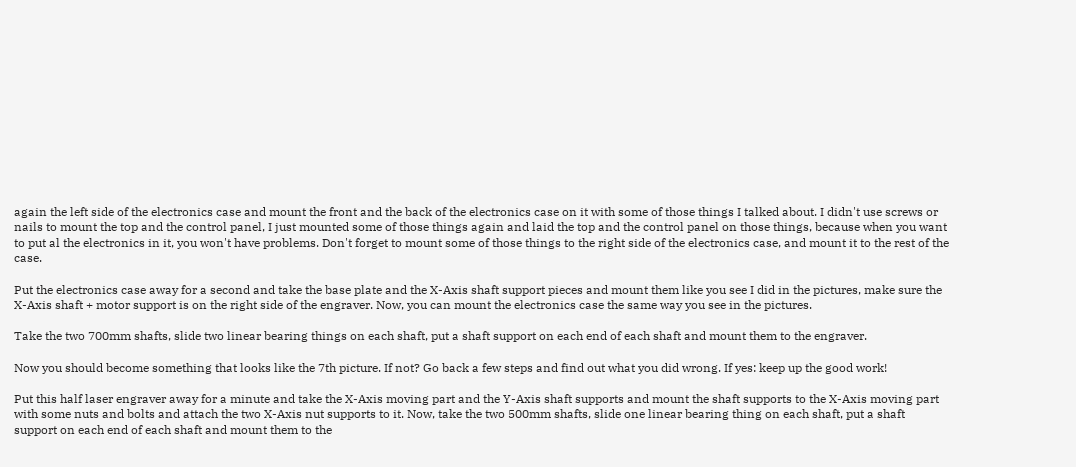again the left side of the electronics case and mount the front and the back of the electronics case on it with some of those things I talked about. I didn't use screws or nails to mount the top and the control panel, I just mounted some of those things again and laid the top and the control panel on those things, because when you want to put al the electronics in it, you won't have problems. Don't forget to mount some of those things to the right side of the electronics case, and mount it to the rest of the case.

Put the electronics case away for a second and take the base plate and the X-Axis shaft support pieces and mount them like you see I did in the pictures, make sure the X-Axis shaft + motor support is on the right side of the engraver. Now, you can mount the electronics case the same way you see in the pictures.

Take the two 700mm shafts, slide two linear bearing things on each shaft, put a shaft support on each end of each shaft and mount them to the engraver.

Now you should become something that looks like the 7th picture. If not? Go back a few steps and find out what you did wrong. If yes: keep up the good work!

Put this half laser engraver away for a minute and take the X-Axis moving part and the Y-Axis shaft supports and mount the shaft supports to the X-Axis moving part with some nuts and bolts and attach the two X-Axis nut supports to it. Now, take the two 500mm shafts, slide one linear bearing thing on each shaft, put a shaft support on each end of each shaft and mount them to the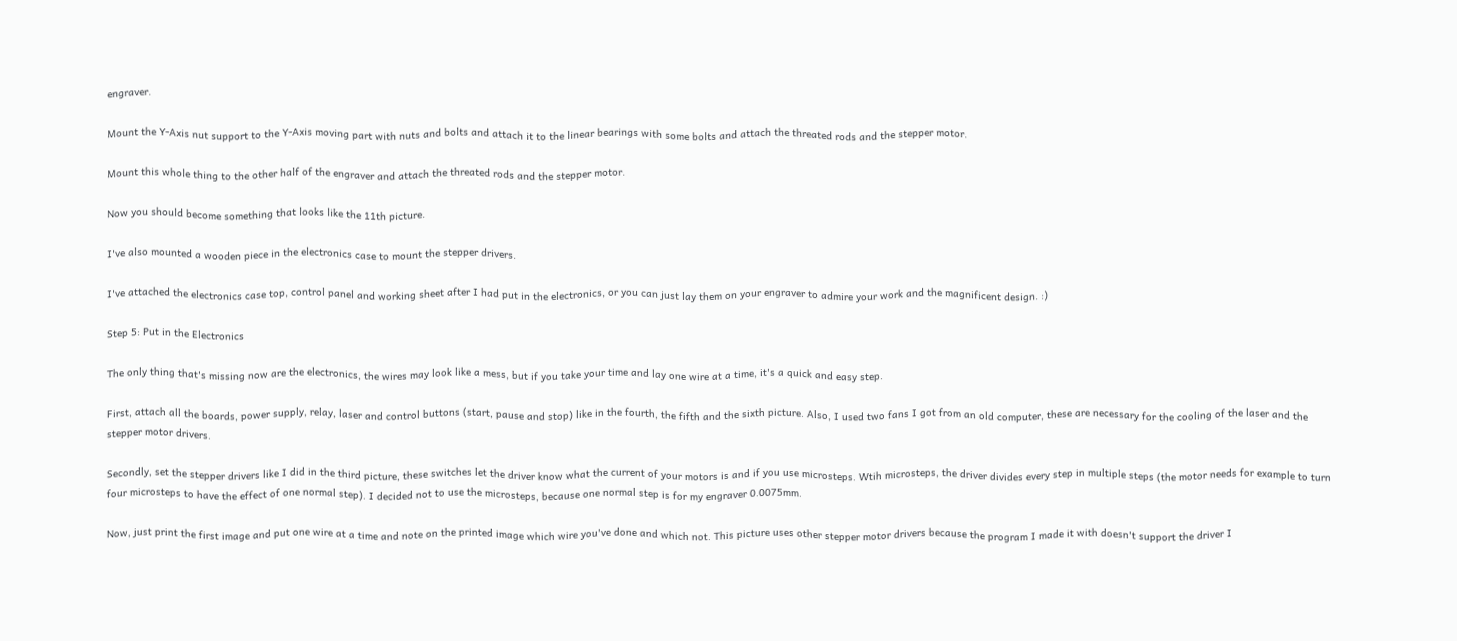engraver.

Mount the Y-Axis nut support to the Y-Axis moving part with nuts and bolts and attach it to the linear bearings with some bolts and attach the threated rods and the stepper motor.

Mount this whole thing to the other half of the engraver and attach the threated rods and the stepper motor.

Now you should become something that looks like the 11th picture.

I've also mounted a wooden piece in the electronics case to mount the stepper drivers.

I've attached the electronics case top, control panel and working sheet after I had put in the electronics, or you can just lay them on your engraver to admire your work and the magnificent design. :)

Step 5: Put in the Electronics

The only thing that's missing now are the electronics, the wires may look like a mess, but if you take your time and lay one wire at a time, it's a quick and easy step.

First, attach all the boards, power supply, relay, laser and control buttons (start, pause and stop) like in the fourth, the fifth and the sixth picture. Also, I used two fans I got from an old computer, these are necessary for the cooling of the laser and the stepper motor drivers.

Secondly, set the stepper drivers like I did in the third picture, these switches let the driver know what the current of your motors is and if you use microsteps. Wtih microsteps, the driver divides every step in multiple steps (the motor needs for example to turn four microsteps to have the effect of one normal step). I decided not to use the microsteps, because one normal step is for my engraver 0.0075mm.

Now, just print the first image and put one wire at a time and note on the printed image which wire you've done and which not. This picture uses other stepper motor drivers because the program I made it with doesn't support the driver I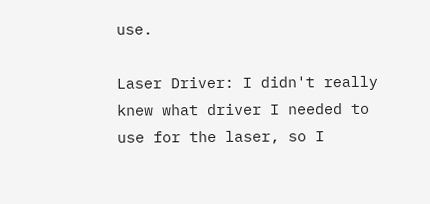use.

Laser Driver: I didn't really knew what driver I needed to use for the laser, so I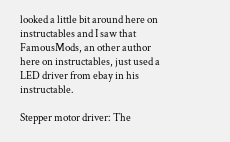looked a little bit around here on instructables and I saw that FamousMods, an other author here on instructables, just used a LED driver from ebay in his instructable.

Stepper motor driver: The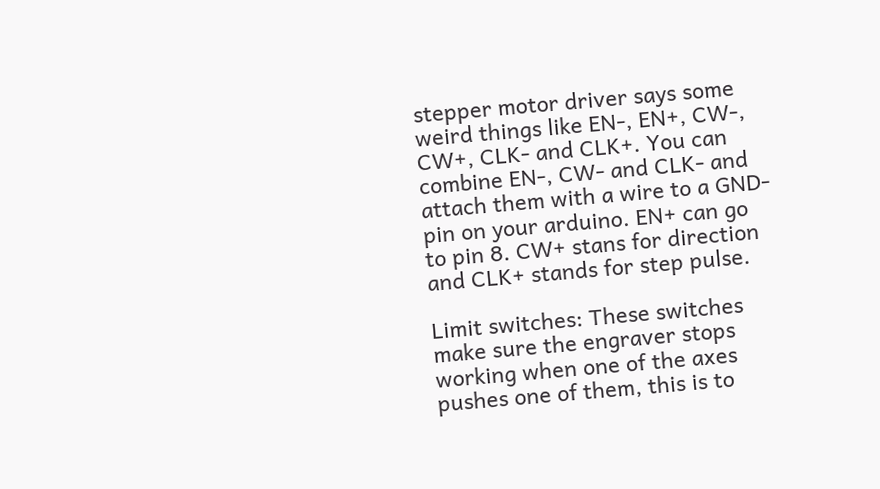stepper motor driver says some weird things like EN-, EN+, CW-, CW+, CLK- and CLK+. You can combine EN-, CW- and CLK- and attach them with a wire to a GND-pin on your arduino. EN+ can go to pin 8. CW+ stans for direction and CLK+ stands for step pulse.

Limit switches: These switches make sure the engraver stops working when one of the axes pushes one of them, this is to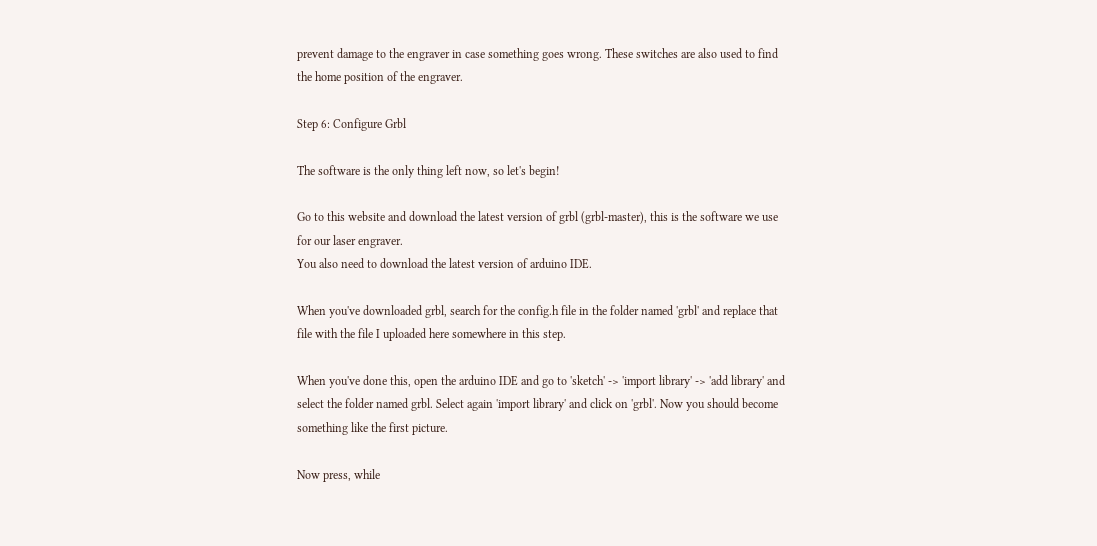prevent damage to the engraver in case something goes wrong. These switches are also used to find the home position of the engraver.

Step 6: Configure Grbl

The software is the only thing left now, so let's begin!

Go to this website and download the latest version of grbl (grbl-master), this is the software we use for our laser engraver.
You also need to download the latest version of arduino IDE.

When you've downloaded grbl, search for the config.h file in the folder named 'grbl' and replace that file with the file I uploaded here somewhere in this step.

When you've done this, open the arduino IDE and go to 'sketch' -> 'import library' -> 'add library' and select the folder named grbl. Select again 'import library' and click on 'grbl'. Now you should become something like the first picture.

Now press, while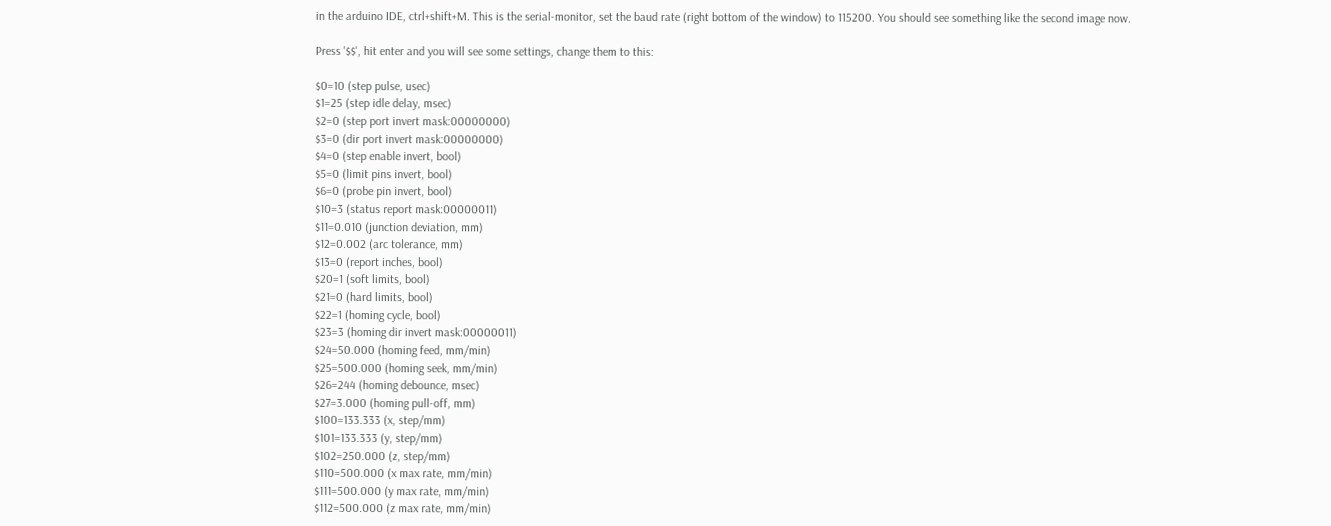in the arduino IDE, ctrl+shift+M. This is the serial-monitor, set the baud rate (right bottom of the window) to 115200. You should see something like the second image now.

Press '$$', hit enter and you will see some settings, change them to this:

$0=10 (step pulse, usec)
$1=25 (step idle delay, msec)
$2=0 (step port invert mask:00000000)
$3=0 (dir port invert mask:00000000)
$4=0 (step enable invert, bool)
$5=0 (limit pins invert, bool)
$6=0 (probe pin invert, bool)
$10=3 (status report mask:00000011)
$11=0.010 (junction deviation, mm)
$12=0.002 (arc tolerance, mm)
$13=0 (report inches, bool)
$20=1 (soft limits, bool)
$21=0 (hard limits, bool)
$22=1 (homing cycle, bool)
$23=3 (homing dir invert mask:00000011)
$24=50.000 (homing feed, mm/min)
$25=500.000 (homing seek, mm/min)
$26=244 (homing debounce, msec)
$27=3.000 (homing pull-off, mm)
$100=133.333 (x, step/mm)
$101=133.333 (y, step/mm)
$102=250.000 (z, step/mm)
$110=500.000 (x max rate, mm/min)
$111=500.000 (y max rate, mm/min)
$112=500.000 (z max rate, mm/min)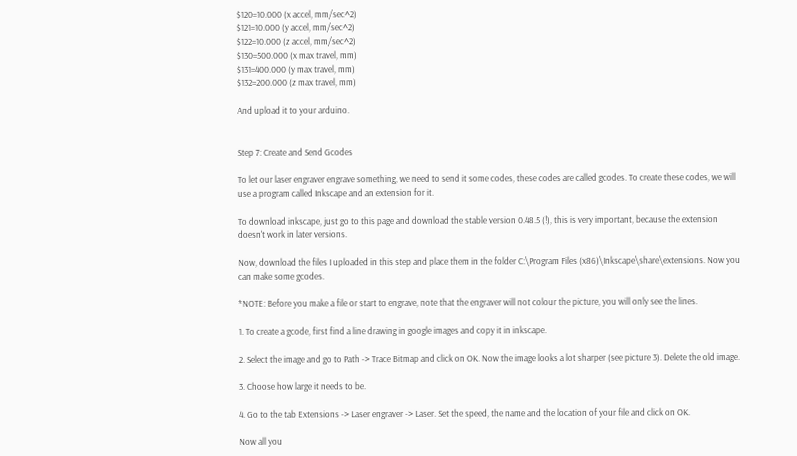$120=10.000 (x accel, mm/sec^2)
$121=10.000 (y accel, mm/sec^2)
$122=10.000 (z accel, mm/sec^2)
$130=500.000 (x max travel, mm)
$131=400.000 (y max travel, mm)
$132=200.000 (z max travel, mm)

And upload it to your arduino.


Step 7: Create and Send Gcodes

To let our laser engraver engrave something, we need to send it some codes, these codes are called gcodes. To create these codes, we will use a program called Inkscape and an extension for it.

To download inkscape, just go to this page and download the stable version 0.48.5 (!), this is very important, because the extension doesn't work in later versions.

Now, download the files I uploaded in this step and place them in the folder C:\Program Files (x86)\Inkscape\share\extensions. Now you can make some gcodes.

*NOTE: Before you make a file or start to engrave, note that the engraver will not colour the picture, you will only see the lines.

1. To create a gcode, first find a line drawing in google images and copy it in inkscape.

2. Select the image and go to Path -> Trace Bitmap and click on OK. Now the image looks a lot sharper (see picture 3). Delete the old image.

3. Choose how large it needs to be.

4. Go to the tab Extensions -> Laser engraver -> Laser. Set the speed, the name and the location of your file and click on OK.

Now all you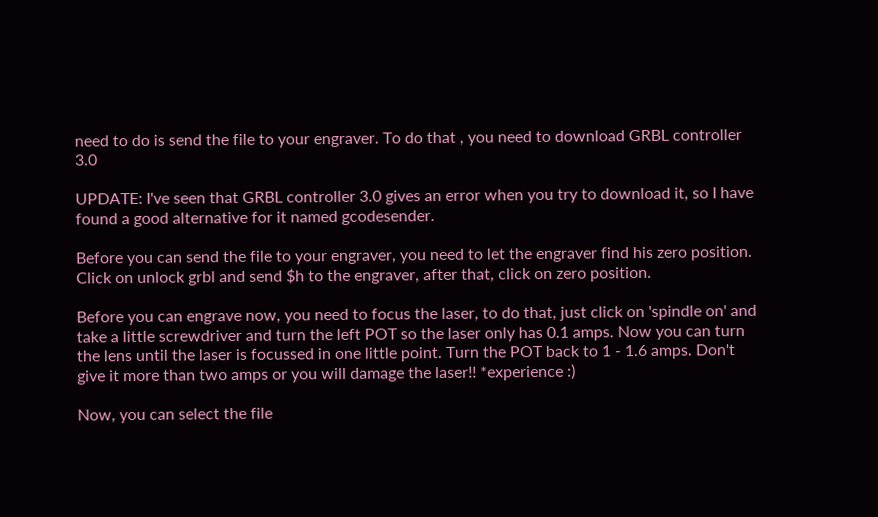need to do is send the file to your engraver. To do that , you need to download GRBL controller 3.0

UPDATE: I've seen that GRBL controller 3.0 gives an error when you try to download it, so I have found a good alternative for it named gcodesender.

Before you can send the file to your engraver, you need to let the engraver find his zero position. Click on unlock grbl and send $h to the engraver, after that, click on zero position.

Before you can engrave now, you need to focus the laser, to do that, just click on 'spindle on' and take a little screwdriver and turn the left POT so the laser only has 0.1 amps. Now you can turn the lens until the laser is focussed in one little point. Turn the POT back to 1 - 1.6 amps. Don't give it more than two amps or you will damage the laser!! *experience :)

Now, you can select the file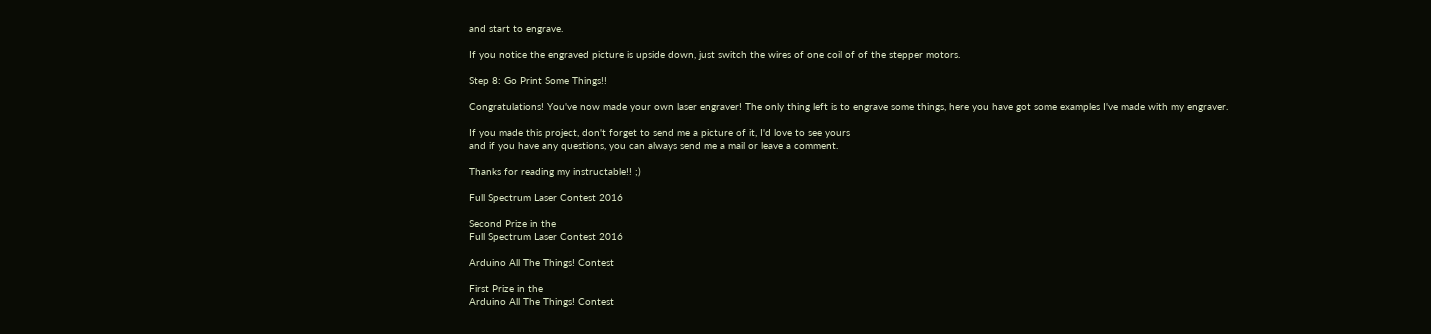and start to engrave.

If you notice the engraved picture is upside down, just switch the wires of one coil of of the stepper motors.

Step 8: Go Print Some Things!!

Congratulations! You've now made your own laser engraver! The only thing left is to engrave some things, here you have got some examples I've made with my engraver.

If you made this project, don't forget to send me a picture of it, I'd love to see yours
and if you have any questions, you can always send me a mail or leave a comment.

Thanks for reading my instructable!! ;)

Full Spectrum Laser Contest 2016

Second Prize in the
Full Spectrum Laser Contest 2016

Arduino All The Things! Contest

First Prize in the
Arduino All The Things! Contest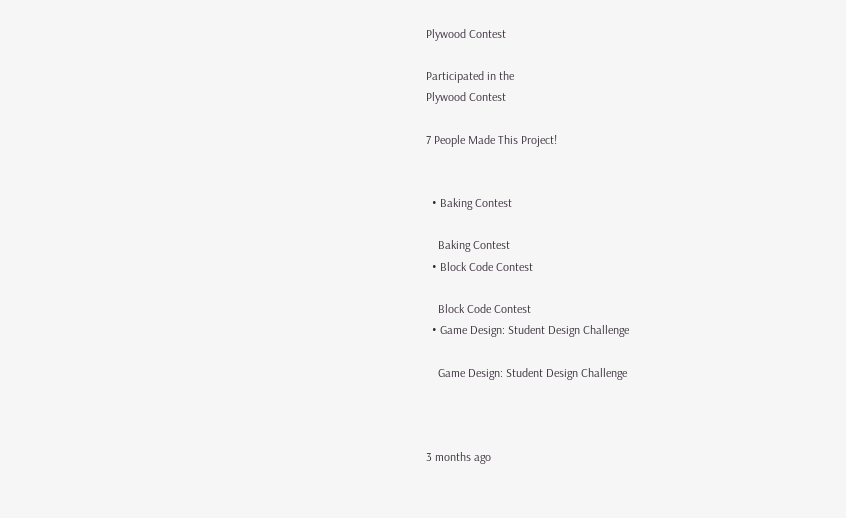Plywood Contest

Participated in the
Plywood Contest

7 People Made This Project!


  • Baking Contest

    Baking Contest
  • Block Code Contest

    Block Code Contest
  • Game Design: Student Design Challenge

    Game Design: Student Design Challenge



3 months ago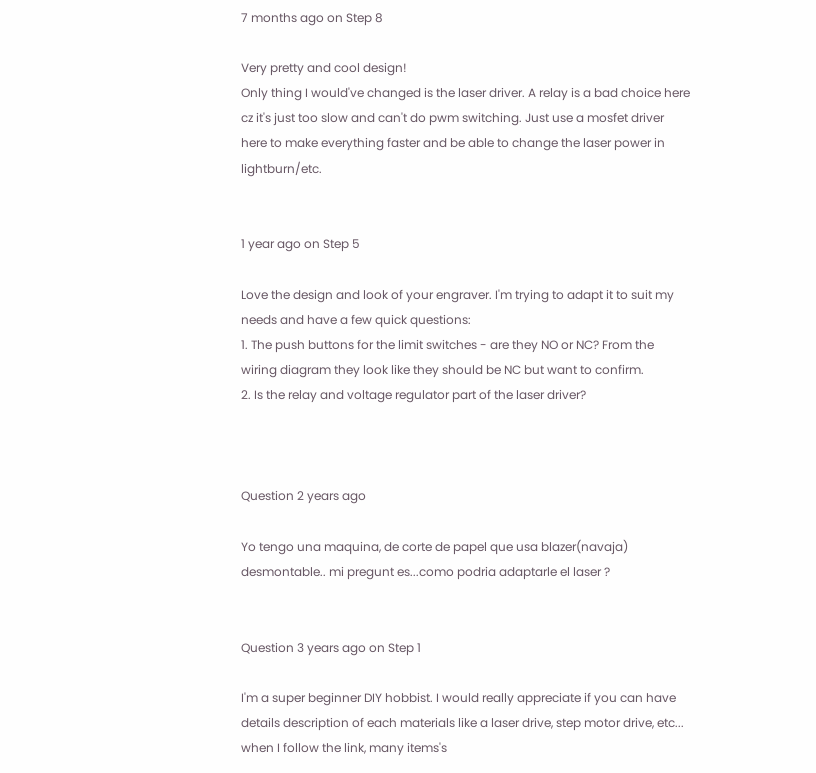7 months ago on Step 8

Very pretty and cool design!
Only thing I would've changed is the laser driver. A relay is a bad choice here cz it's just too slow and can't do pwm switching. Just use a mosfet driver here to make everything faster and be able to change the laser power in lightburn/etc.


1 year ago on Step 5

Love the design and look of your engraver. I'm trying to adapt it to suit my needs and have a few quick questions:
1. The push buttons for the limit switches - are they NO or NC? From the wiring diagram they look like they should be NC but want to confirm.
2. Is the relay and voltage regulator part of the laser driver?



Question 2 years ago

Yo tengo una maquina, de corte de papel que usa blazer(navaja) desmontable.. mi pregunt es...como podria adaptarle el laser ?


Question 3 years ago on Step 1

I'm a super beginner DIY hobbist. I would really appreciate if you can have details description of each materials like a laser drive, step motor drive, etc... when I follow the link, many items's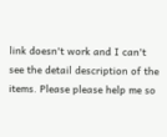link doesn't work and I can't see the detail description of the items. Please please help me so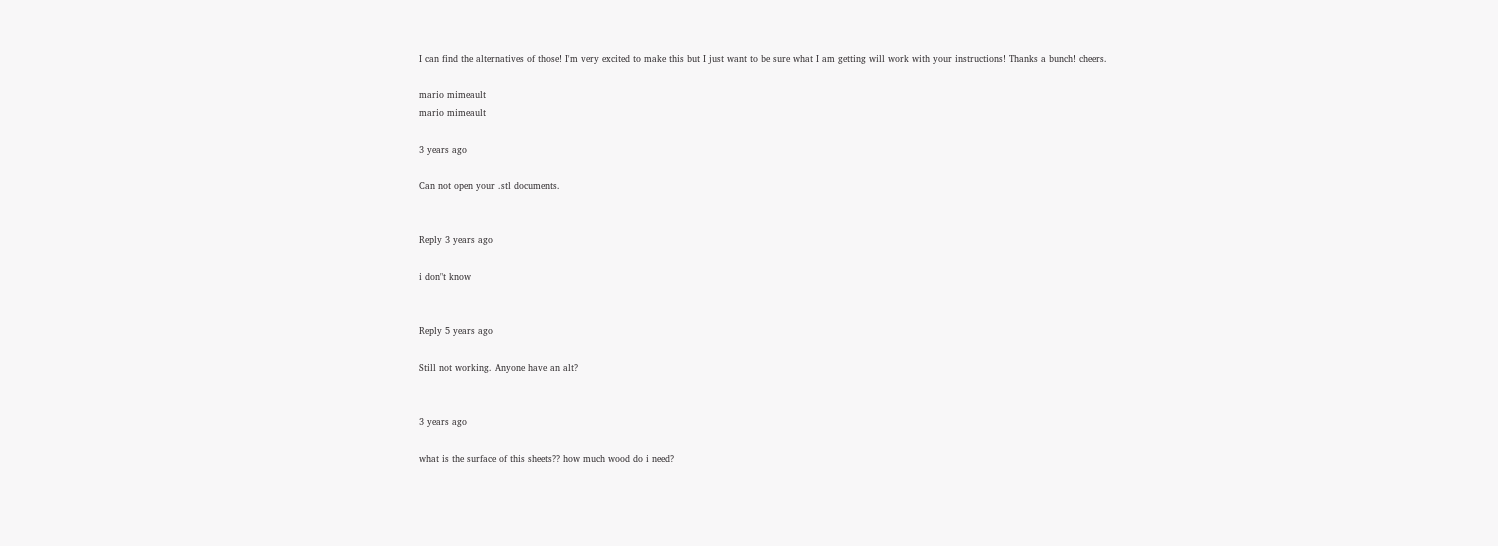I can find the alternatives of those! I'm very excited to make this but I just want to be sure what I am getting will work with your instructions! Thanks a bunch! cheers.

mario mimeault
mario mimeault

3 years ago

Can not open your .stl documents.


Reply 3 years ago

i don"t know


Reply 5 years ago

Still not working. Anyone have an alt?


3 years ago

what is the surface of this sheets?? how much wood do i need?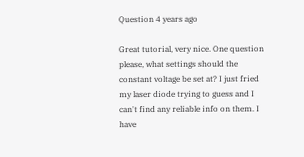Question 4 years ago

Great tutorial, very nice. One question please, what settings should the constant voltage be set at? I just fried my laser diode trying to guess and I can't find any reliable info on them. I have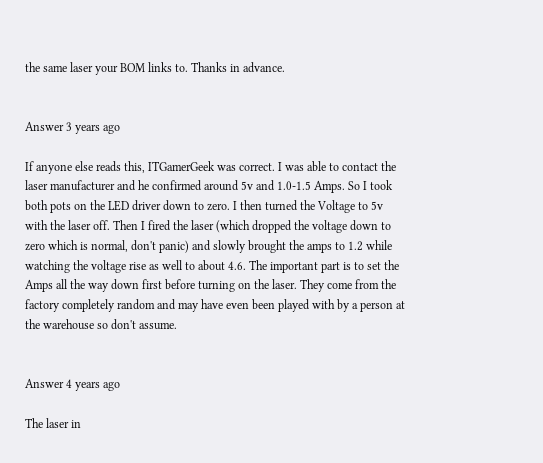the same laser your BOM links to. Thanks in advance.


Answer 3 years ago

If anyone else reads this, ITGamerGeek was correct. I was able to contact the laser manufacturer and he confirmed around 5v and 1.0-1.5 Amps. So I took both pots on the LED driver down to zero. I then turned the Voltage to 5v with the laser off. Then I fired the laser (which dropped the voltage down to zero which is normal, don't panic) and slowly brought the amps to 1.2 while watching the voltage rise as well to about 4.6. The important part is to set the Amps all the way down first before turning on the laser. They come from the factory completely random and may have even been played with by a person at the warehouse so don't assume.


Answer 4 years ago

The laser in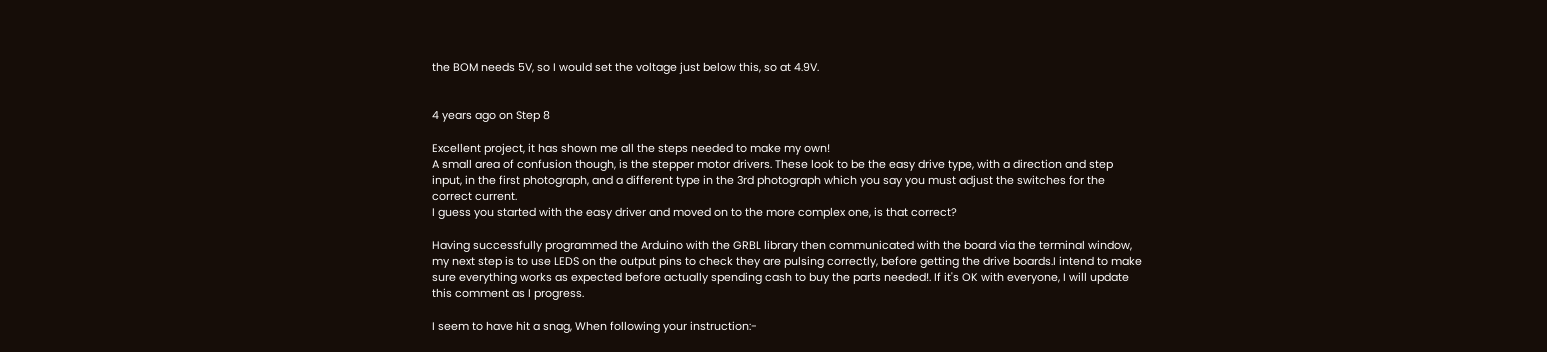the BOM needs 5V, so I would set the voltage just below this, so at 4.9V.


4 years ago on Step 8

Excellent project, it has shown me all the steps needed to make my own!
A small area of confusion though, is the stepper motor drivers. These look to be the easy drive type, with a direction and step input, in the first photograph, and a different type in the 3rd photograph which you say you must adjust the switches for the correct current.
I guess you started with the easy driver and moved on to the more complex one, is that correct?

Having successfully programmed the Arduino with the GRBL library then communicated with the board via the terminal window, my next step is to use LEDS on the output pins to check they are pulsing correctly, before getting the drive boards.I intend to make sure everything works as expected before actually spending cash to buy the parts needed!. If it's OK with everyone, I will update this comment as I progress.

I seem to have hit a snag, When following your instruction:-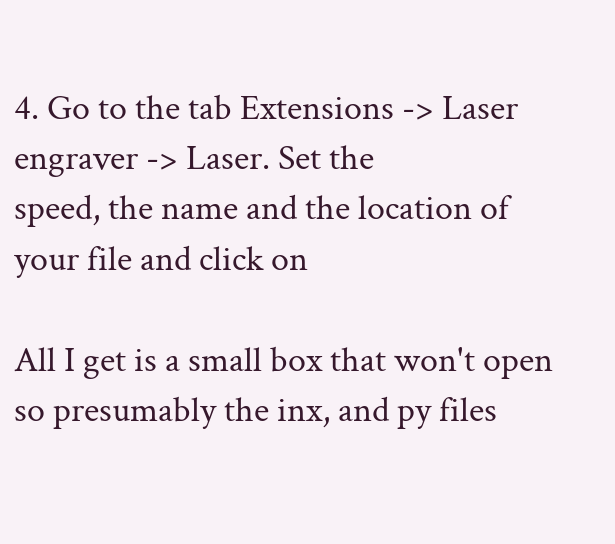4. Go to the tab Extensions -> Laser engraver -> Laser. Set the
speed, the name and the location of your file and click on

All I get is a small box that won't open so presumably the inx, and py files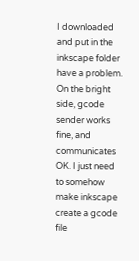I downloaded and put in the inkscape folder have a problem. On the bright side, gcode sender works fine, and communicates OK. I just need to somehow make inkscape create a gcode file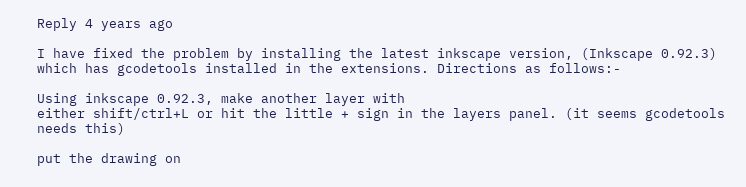Reply 4 years ago

I have fixed the problem by installing the latest inkscape version, (Inkscape 0.92.3) which has gcodetools installed in the extensions. Directions as follows:-

Using inkscape 0.92.3, make another layer with
either shift/ctrl+L or hit the little + sign in the layers panel. (it seems gcodetools needs this)

put the drawing on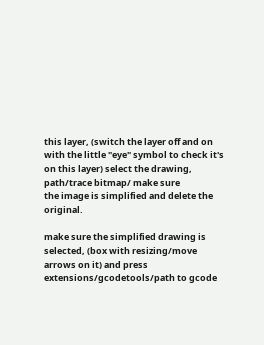this layer, (switch the layer off and on
with the little "eye" symbol to check it's on this layer) select the drawing, path/trace bitmap/ make sure
the image is simplified and delete the original.

make sure the simplified drawing is selected, (box with resizing/move
arrows on it) and press extensions/gcodetools/path to gcode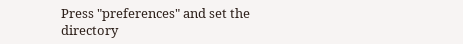Press "preferences" and set the directory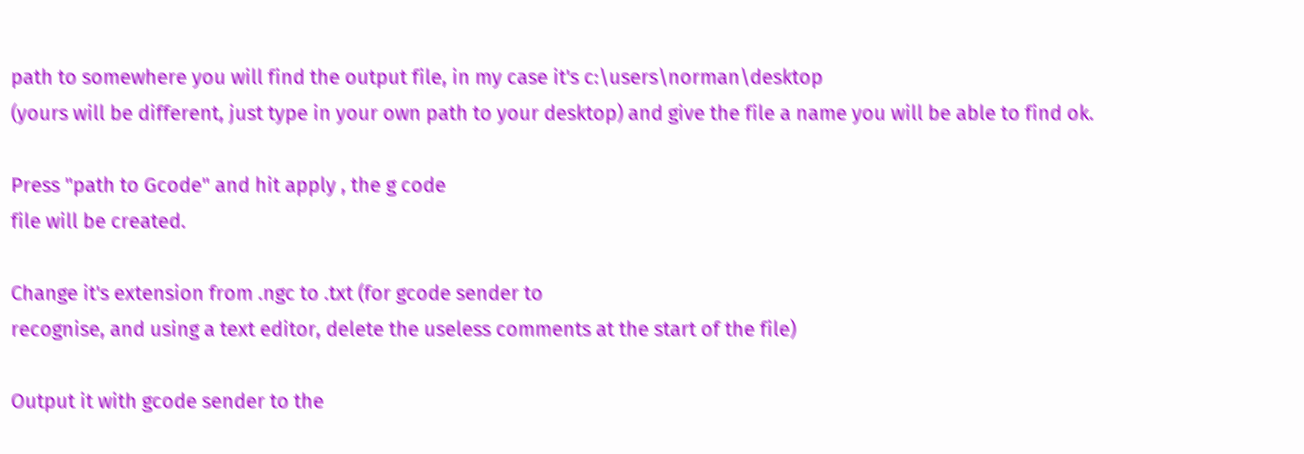path to somewhere you will find the output file, in my case it's c:\users\norman\desktop
(yours will be different, just type in your own path to your desktop) and give the file a name you will be able to find ok.

Press "path to Gcode" and hit apply , the g code
file will be created.

Change it's extension from .ngc to .txt (for gcode sender to
recognise, and using a text editor, delete the useless comments at the start of the file)

Output it with gcode sender to the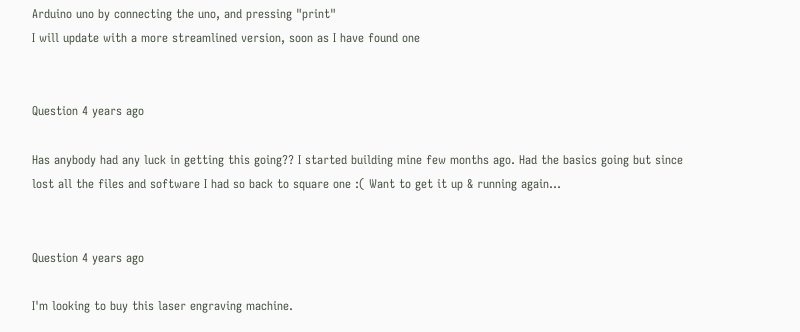Arduino uno by connecting the uno, and pressing "print"
I will update with a more streamlined version, soon as I have found one


Question 4 years ago

Has anybody had any luck in getting this going?? I started building mine few months ago. Had the basics going but since lost all the files and software I had so back to square one :( Want to get it up & running again...


Question 4 years ago

I'm looking to buy this laser engraving machine.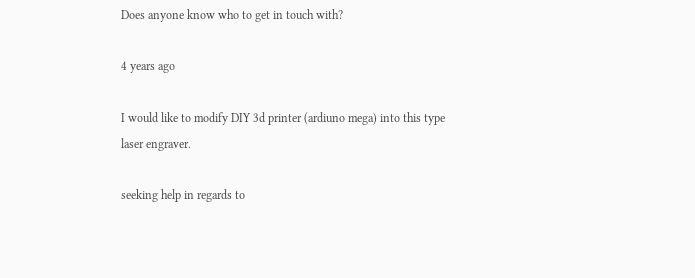Does anyone know who to get in touch with?

4 years ago

I would like to modify DIY 3d printer (ardiuno mega) into this type laser engraver.

seeking help in regards to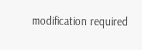modification required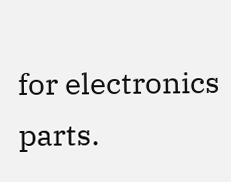for electronics parts.